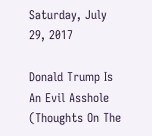Saturday, July 29, 2017

Donald Trump Is An Evil Asshole (Thoughts On The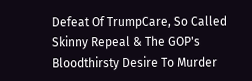Defeat Of TrumpCare, So Called Skinny Repeal & The GOP's Bloodthirsty Desire To Murder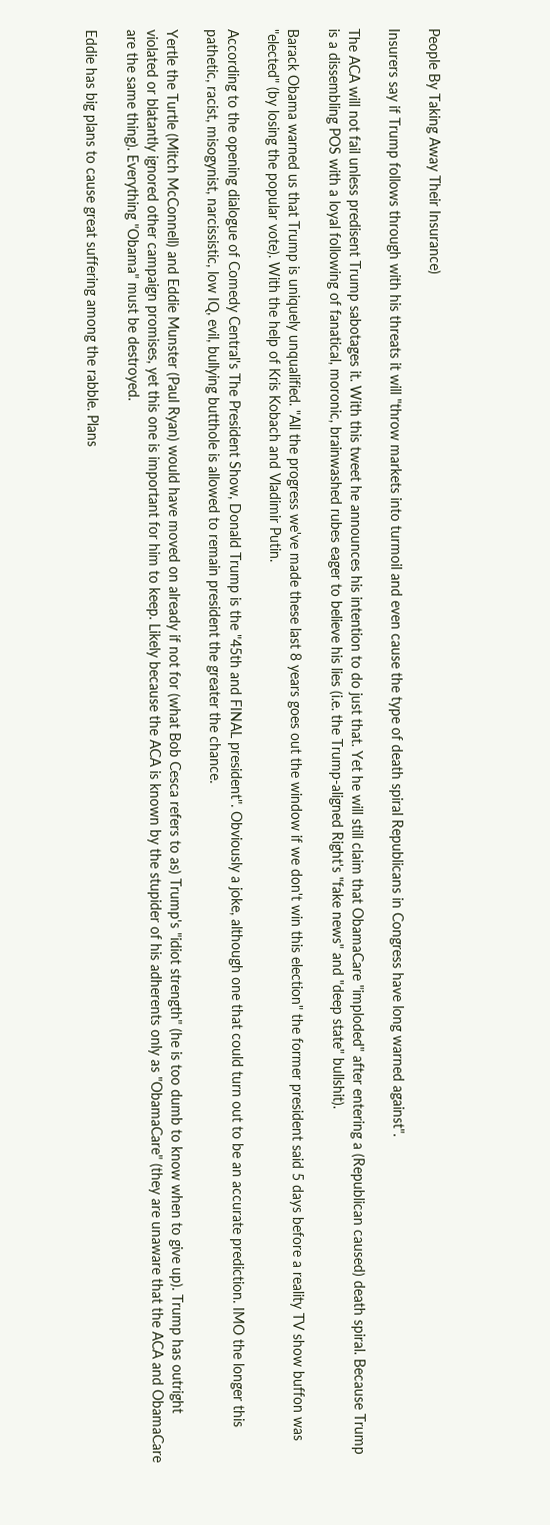People By Taking Away Their Insurance)

Insurers say if Trump follows through with his threats it will "throw markets into turmoil and even cause the type of death spiral Republicans in Congress have long warned against".

The ACA will not fail unless predisent Trump sabotages it. With this tweet he announces his intention to do just that. Yet he will still claim that ObamaCare "imploded" after entering a (Republican caused) death spiral. Because Trump is a dissembling POS with a loyal following of fanatical, moronic, brainwashed rubes eager to believe his lies (i.e. the Trump-aligned Right's "fake news" and "deep state" bullshit).

Barack Obama warned us that Trump is uniquely unqualified. "All the progress we've made these last 8 years goes out the window if we don't win this election" the former president said 5 days before a reality TV show buffon was "elected" (by losing the popular vote). With the help of Kris Kobach and Vladimir Putin.

According to the opening dialogue of Comedy Central's The President Show, Donald Trump is the "45th and FINAL president". Obviously a joke, although one that could turn out to be an accurate prediction. IMO the longer this pathetic, racist, misogynist, narcissistic, low IQ, evil, bullying butthole is allowed to remain president the greater the chance.

Yertle the Turtle (Mitch McConnell) and Eddie Munster (Paul Ryan) would have moved on already if not for (what Bob Cesca refers to as) Trump's "idiot strength" (he is too dumb to know when to give up). Trump has outright violated or blatantly ignored other campaign promises, yet this one is important for him to keep. Likely because the ACA is known by the stupider of his adherents only as "ObamaCare" (they are unaware that the ACA and ObamaCare are the same thing). Everything "Obama" must be destroyed.

Eddie has big plans to cause great suffering among the rabble. Plans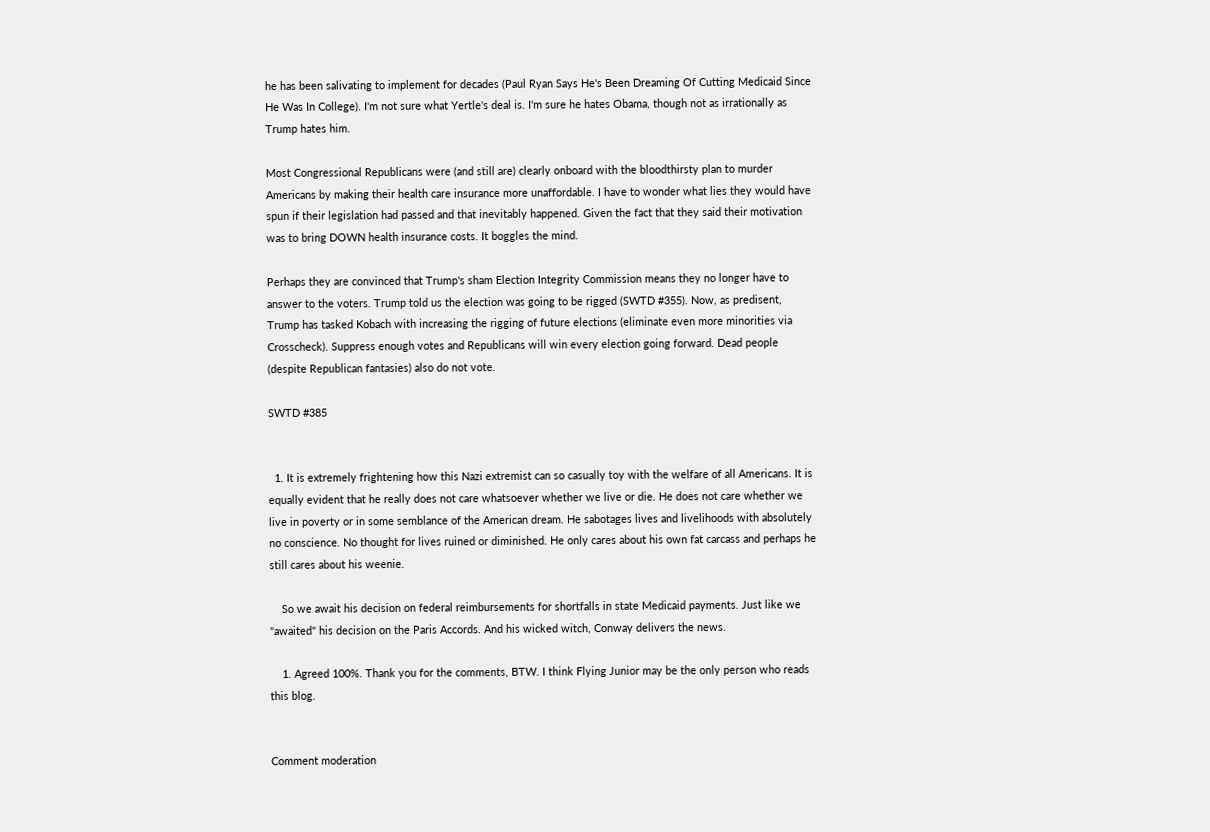he has been salivating to implement for decades (Paul Ryan Says He's Been Dreaming Of Cutting Medicaid Since He Was In College). I'm not sure what Yertle's deal is. I'm sure he hates Obama, though not as irrationally as Trump hates him.

Most Congressional Republicans were (and still are) clearly onboard with the bloodthirsty plan to murder Americans by making their health care insurance more unaffordable. I have to wonder what lies they would have spun if their legislation had passed and that inevitably happened. Given the fact that they said their motivation was to bring DOWN health insurance costs. It boggles the mind.

Perhaps they are convinced that Trump's sham Election Integrity Commission means they no longer have to answer to the voters. Trump told us the election was going to be rigged (SWTD #355). Now, as predisent, Trump has tasked Kobach with increasing the rigging of future elections (eliminate even more minorities via Crosscheck). Suppress enough votes and Republicans will win every election going forward. Dead people (despite Republican fantasies) also do not vote.

SWTD #385


  1. It is extremely frightening how this Nazi extremist can so casually toy with the welfare of all Americans. It is equally evident that he really does not care whatsoever whether we live or die. He does not care whether we live in poverty or in some semblance of the American dream. He sabotages lives and livelihoods with absolutely no conscience. No thought for lives ruined or diminished. He only cares about his own fat carcass and perhaps he still cares about his weenie.

    So we await his decision on federal reimbursements for shortfalls in state Medicaid payments. Just like we "awaited" his decision on the Paris Accords. And his wicked witch, Conway delivers the news.

    1. Agreed 100%. Thank you for the comments, BTW. I think Flying Junior may be the only person who reads this blog.


Comment moderation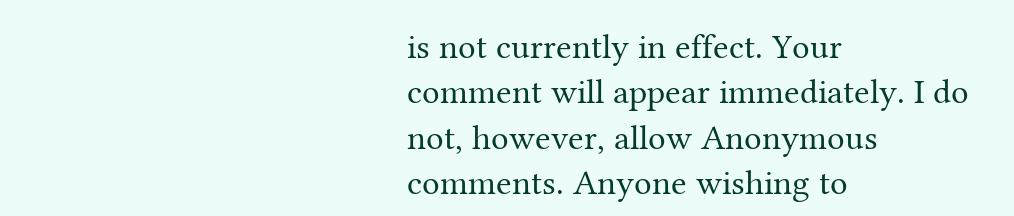is not currently in effect. Your comment will appear immediately. I do not, however, allow Anonymous comments. Anyone wishing to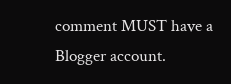comment MUST have a Blogger account.